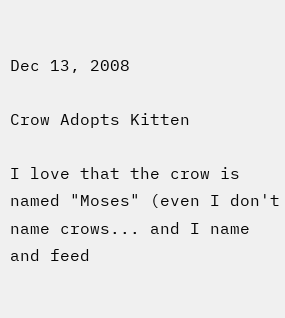Dec 13, 2008

Crow Adopts Kitten

I love that the crow is named "Moses" (even I don't name crows... and I name and feed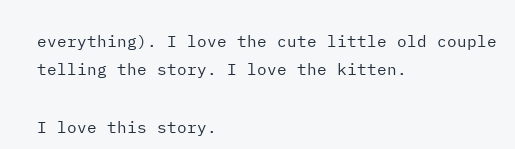everything). I love the cute little old couple telling the story. I love the kitten.

I love this story.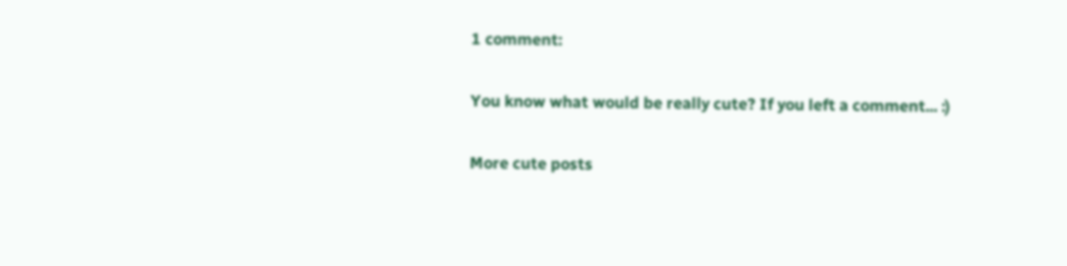1 comment:

You know what would be really cute? If you left a comment... :)

More cute posts